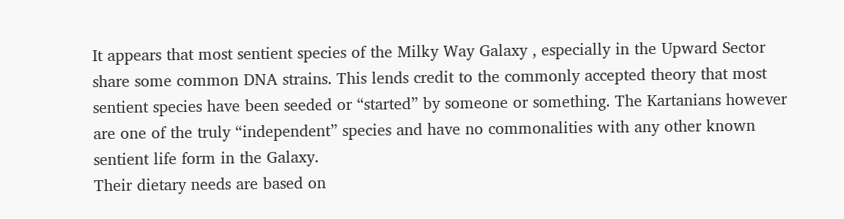It appears that most sentient species of the Milky Way Galaxy , especially in the Upward Sector share some common DNA strains. This lends credit to the commonly accepted theory that most sentient species have been seeded or “started” by someone or something. The Kartanians however are one of the truly “independent” species and have no commonalities with any other known sentient life form in the Galaxy.
Their dietary needs are based on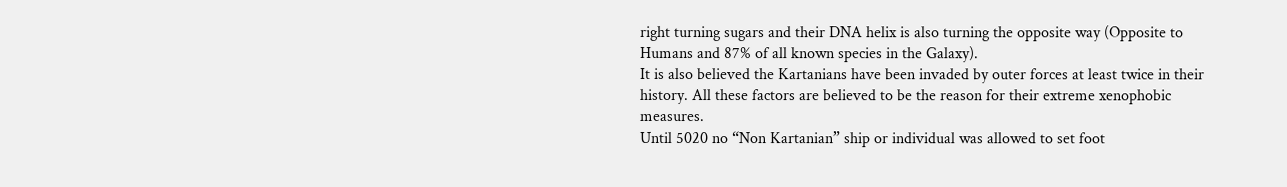right turning sugars and their DNA helix is also turning the opposite way (Opposite to Humans and 87% of all known species in the Galaxy).
It is also believed the Kartanians have been invaded by outer forces at least twice in their history. All these factors are believed to be the reason for their extreme xenophobic measures.
Until 5020 no “Non Kartanian” ship or individual was allowed to set foot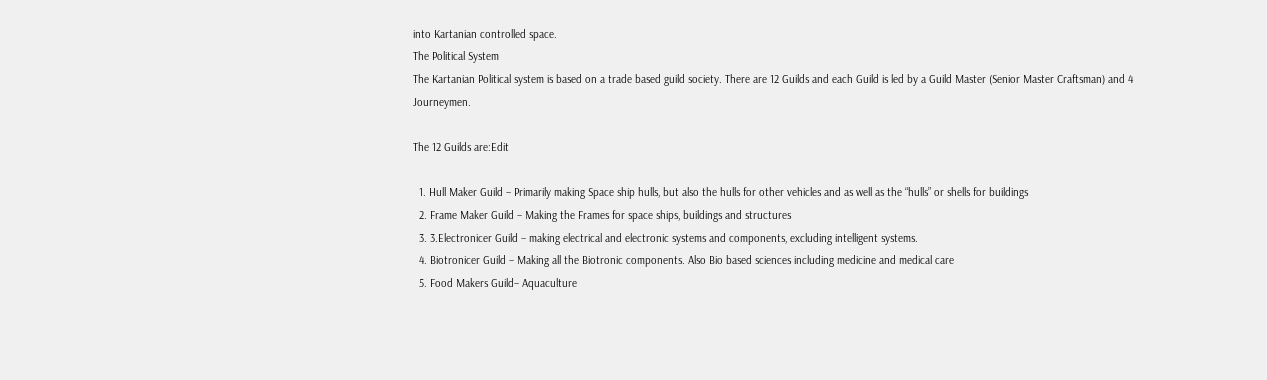into Kartanian controlled space.
The Political System
The Kartanian Political system is based on a trade based guild society. There are 12 Guilds and each Guild is led by a Guild Master (Senior Master Craftsman) and 4 Journeymen.

The 12 Guilds are:Edit

  1. Hull Maker Guild – Primarily making Space ship hulls, but also the hulls for other vehicles and as well as the “hulls” or shells for buildings
  2. Frame Maker Guild – Making the Frames for space ships, buildings and structures
  3. 3.Electronicer Guild – making electrical and electronic systems and components, excluding intelligent systems.
  4. Biotronicer Guild – Making all the Biotronic components. Also Bio based sciences including medicine and medical care
  5. Food Makers Guild– Aquaculture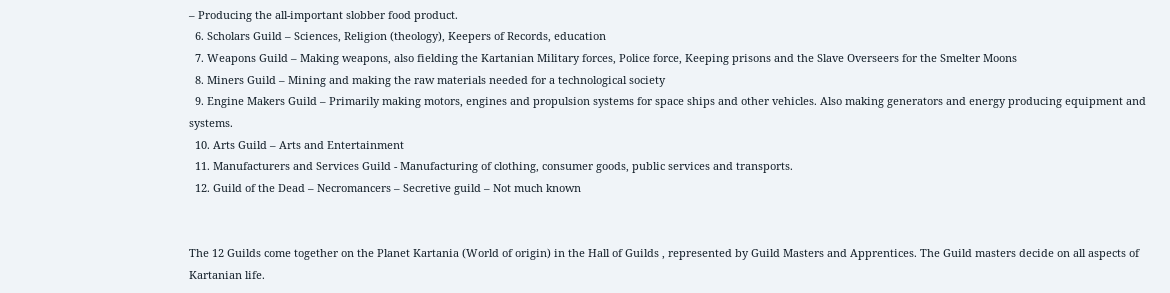– Producing the all-important slobber food product.
  6. Scholars Guild – Sciences, Religion (theology), Keepers of Records, education
  7. Weapons Guild – Making weapons, also fielding the Kartanian Military forces, Police force, Keeping prisons and the Slave Overseers for the Smelter Moons
  8. Miners Guild – Mining and making the raw materials needed for a technological society
  9. Engine Makers Guild – Primarily making motors, engines and propulsion systems for space ships and other vehicles. Also making generators and energy producing equipment and systems.
  10. Arts Guild – Arts and Entertainment
  11. Manufacturers and Services Guild - Manufacturing of clothing, consumer goods, public services and transports.
  12. Guild of the Dead – Necromancers – Secretive guild – Not much known


The 12 Guilds come together on the Planet Kartania (World of origin) in the Hall of Guilds , represented by Guild Masters and Apprentices. The Guild masters decide on all aspects of Kartanian life.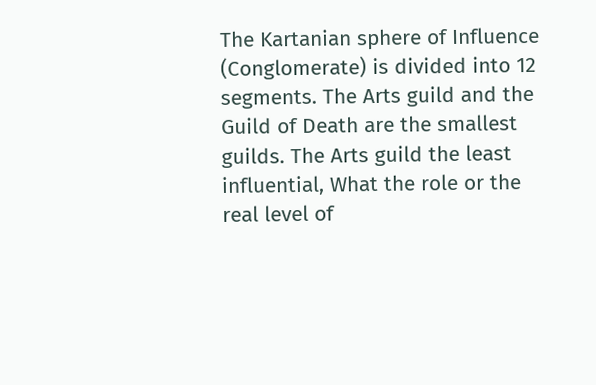The Kartanian sphere of Influence (Conglomerate) is divided into 12 segments. The Arts guild and the Guild of Death are the smallest guilds. The Arts guild the least influential, What the role or the real level of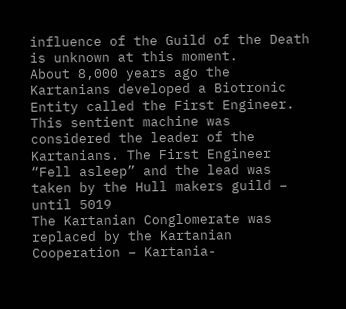influence of the Guild of the Death is unknown at this moment.
About 8,000 years ago the Kartanians developed a Biotronic Entity called the First Engineer. This sentient machine was considered the leader of the Kartanians. The First Engineer “Fell asleep” and the lead was taken by the Hull makers guild – until 5019
The Kartanian Conglomerate was replaced by the Kartanian Cooperation – Kartania-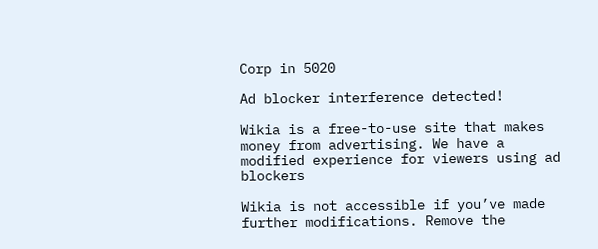Corp in 5020

Ad blocker interference detected!

Wikia is a free-to-use site that makes money from advertising. We have a modified experience for viewers using ad blockers

Wikia is not accessible if you’ve made further modifications. Remove the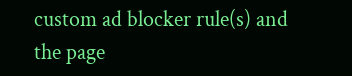custom ad blocker rule(s) and the page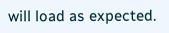will load as expected.